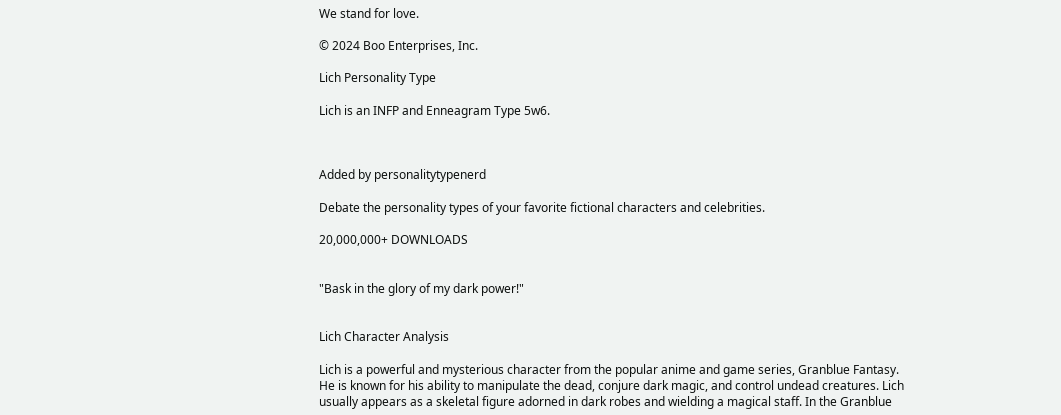We stand for love.

© 2024 Boo Enterprises, Inc.

Lich Personality Type

Lich is an INFP and Enneagram Type 5w6.



Added by personalitytypenerd

Debate the personality types of your favorite fictional characters and celebrities.

20,000,000+ DOWNLOADS


"Bask in the glory of my dark power!"


Lich Character Analysis

Lich is a powerful and mysterious character from the popular anime and game series, Granblue Fantasy. He is known for his ability to manipulate the dead, conjure dark magic, and control undead creatures. Lich usually appears as a skeletal figure adorned in dark robes and wielding a magical staff. In the Granblue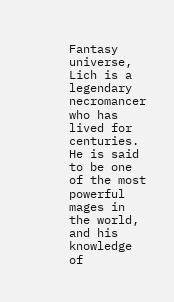Fantasy universe, Lich is a legendary necromancer who has lived for centuries. He is said to be one of the most powerful mages in the world, and his knowledge of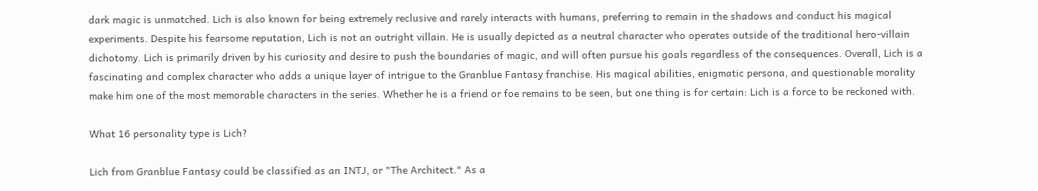dark magic is unmatched. Lich is also known for being extremely reclusive and rarely interacts with humans, preferring to remain in the shadows and conduct his magical experiments. Despite his fearsome reputation, Lich is not an outright villain. He is usually depicted as a neutral character who operates outside of the traditional hero-villain dichotomy. Lich is primarily driven by his curiosity and desire to push the boundaries of magic, and will often pursue his goals regardless of the consequences. Overall, Lich is a fascinating and complex character who adds a unique layer of intrigue to the Granblue Fantasy franchise. His magical abilities, enigmatic persona, and questionable morality make him one of the most memorable characters in the series. Whether he is a friend or foe remains to be seen, but one thing is for certain: Lich is a force to be reckoned with.

What 16 personality type is Lich?

Lich from Granblue Fantasy could be classified as an INTJ, or "The Architect." As a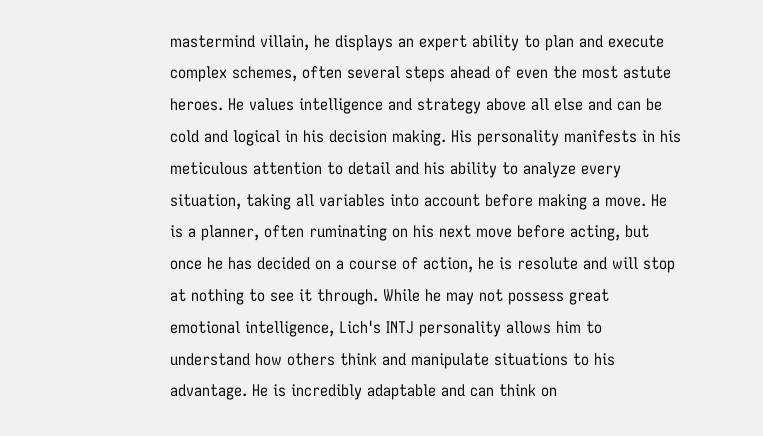mastermind villain, he displays an expert ability to plan and execute complex schemes, often several steps ahead of even the most astute heroes. He values intelligence and strategy above all else and can be cold and logical in his decision making. His personality manifests in his meticulous attention to detail and his ability to analyze every situation, taking all variables into account before making a move. He is a planner, often ruminating on his next move before acting, but once he has decided on a course of action, he is resolute and will stop at nothing to see it through. While he may not possess great emotional intelligence, Lich's INTJ personality allows him to understand how others think and manipulate situations to his advantage. He is incredibly adaptable and can think on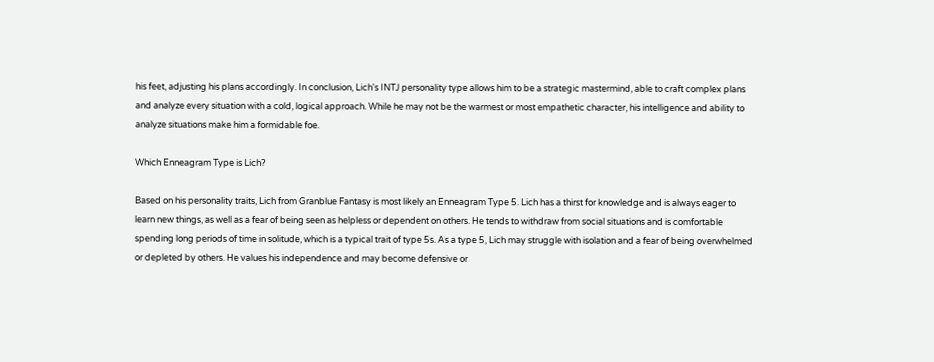his feet, adjusting his plans accordingly. In conclusion, Lich's INTJ personality type allows him to be a strategic mastermind, able to craft complex plans and analyze every situation with a cold, logical approach. While he may not be the warmest or most empathetic character, his intelligence and ability to analyze situations make him a formidable foe.

Which Enneagram Type is Lich?

Based on his personality traits, Lich from Granblue Fantasy is most likely an Enneagram Type 5. Lich has a thirst for knowledge and is always eager to learn new things, as well as a fear of being seen as helpless or dependent on others. He tends to withdraw from social situations and is comfortable spending long periods of time in solitude, which is a typical trait of type 5s. As a type 5, Lich may struggle with isolation and a fear of being overwhelmed or depleted by others. He values his independence and may become defensive or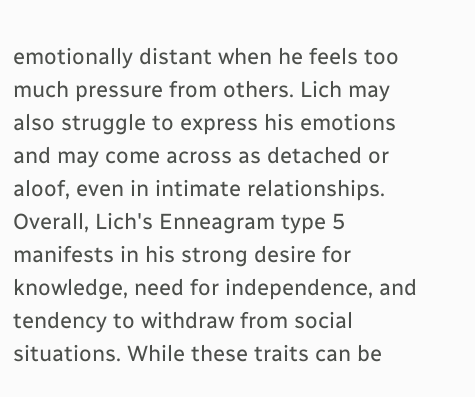emotionally distant when he feels too much pressure from others. Lich may also struggle to express his emotions and may come across as detached or aloof, even in intimate relationships. Overall, Lich's Enneagram type 5 manifests in his strong desire for knowledge, need for independence, and tendency to withdraw from social situations. While these traits can be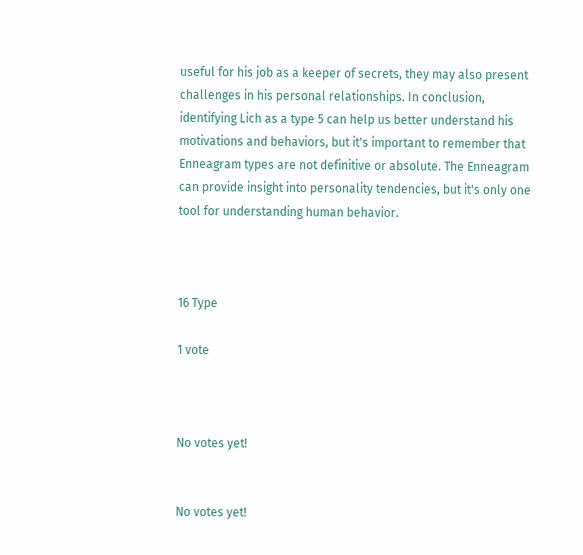useful for his job as a keeper of secrets, they may also present challenges in his personal relationships. In conclusion, identifying Lich as a type 5 can help us better understand his motivations and behaviors, but it's important to remember that Enneagram types are not definitive or absolute. The Enneagram can provide insight into personality tendencies, but it's only one tool for understanding human behavior.



16 Type

1 vote



No votes yet!


No votes yet!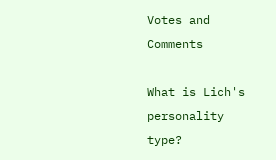Votes and Comments

What is Lich's personality type?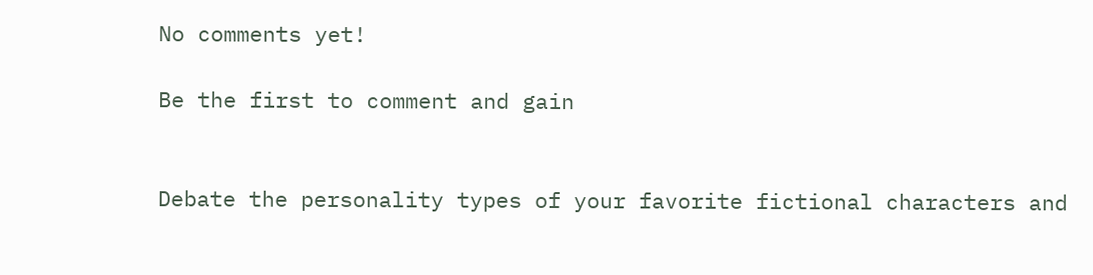No comments yet!

Be the first to comment and gain


Debate the personality types of your favorite fictional characters and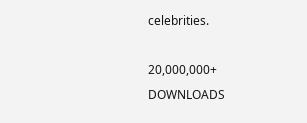celebrities.

20,000,000+ DOWNLOADS